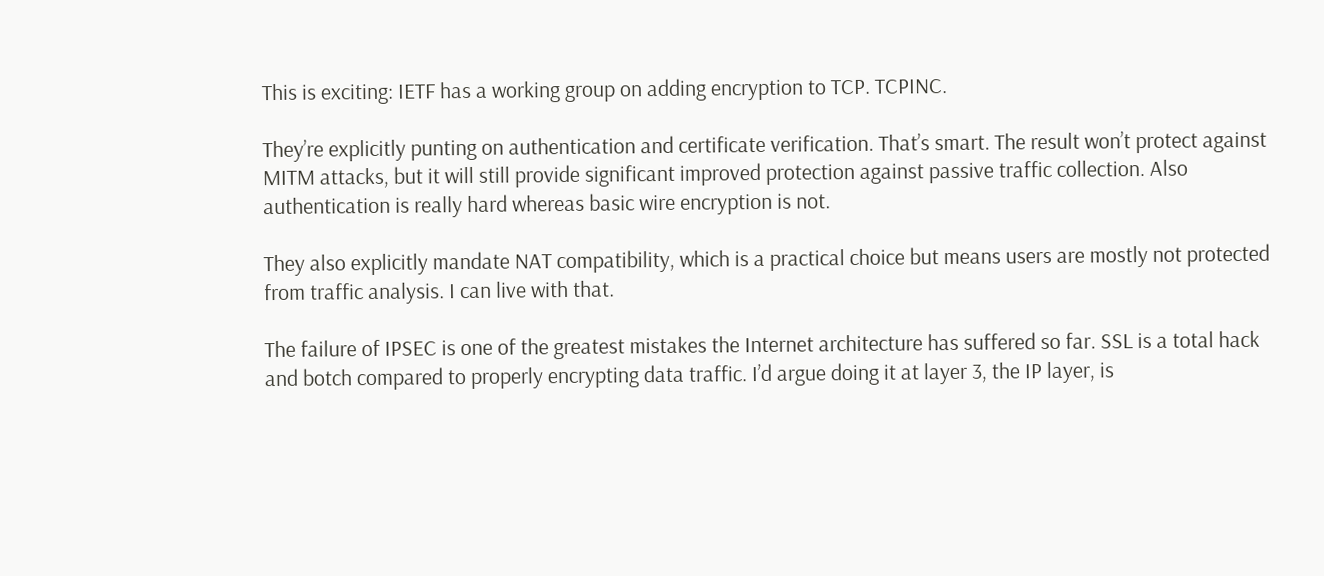This is exciting: IETF has a working group on adding encryption to TCP. TCPINC.

They’re explicitly punting on authentication and certificate verification. That’s smart. The result won’t protect against MITM attacks, but it will still provide significant improved protection against passive traffic collection. Also authentication is really hard whereas basic wire encryption is not.

They also explicitly mandate NAT compatibility, which is a practical choice but means users are mostly not protected from traffic analysis. I can live with that.

The failure of IPSEC is one of the greatest mistakes the Internet architecture has suffered so far. SSL is a total hack and botch compared to properly encrypting data traffic. I’d argue doing it at layer 3, the IP layer, is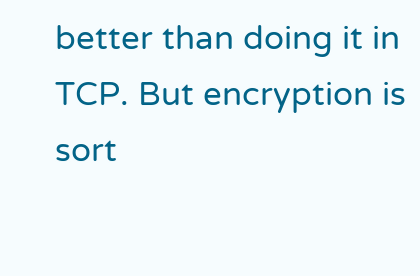better than doing it in TCP. But encryption is sort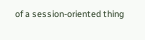of a session-oriented thing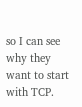so I can see why they want to start with TCP.